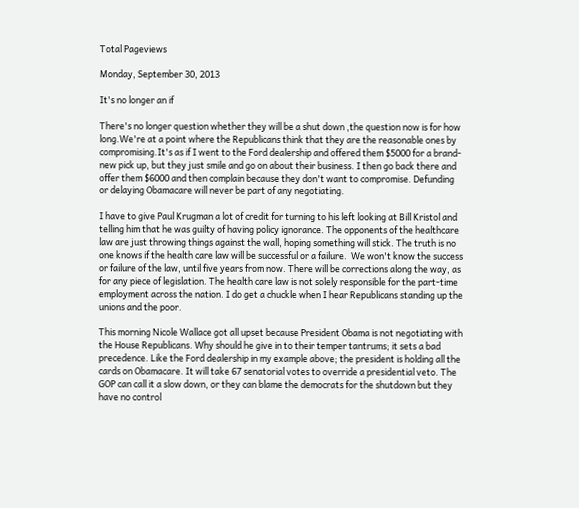Total Pageviews

Monday, September 30, 2013

It's no longer an if

There's no longer question whether they will be a shut down ,the question now is for how long.We're at a point where the Republicans think that they are the reasonable ones by compromising.It's as if I went to the Ford dealership and offered them $5000 for a brand-new pick up, but they just smile and go on about their business. I then go back there and offer them $6000 and then complain because they don't want to compromise. Defunding or delaying Obamacare will never be part of any negotiating.

I have to give Paul Krugman a lot of credit for turning to his left looking at Bill Kristol and telling him that he was guilty of having policy ignorance. The opponents of the healthcare law are just throwing things against the wall, hoping something will stick. The truth is no one knows if the health care law will be successful or a failure.  We won't know the success or failure of the law, until five years from now. There will be corrections along the way, as for any piece of legislation. The health care law is not solely responsible for the part-time employment across the nation. I do get a chuckle when I hear Republicans standing up the unions and the poor.

This morning Nicole Wallace got all upset because President Obama is not negotiating with the House Republicans. Why should he give in to their temper tantrums; it sets a bad precedence. Like the Ford dealership in my example above; the president is holding all the cards on Obamacare. It will take 67 senatorial votes to override a presidential veto. The GOP can call it a slow down, or they can blame the democrats for the shutdown but they have no control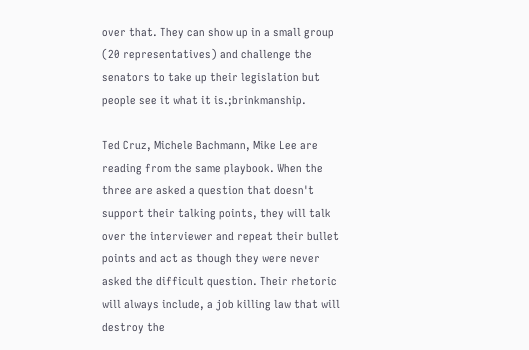over that. They can show up in a small group (20 representatives) and challenge the senators to take up their legislation but people see it what it is.;brinkmanship.

Ted Cruz, Michele Bachmann, Mike Lee are reading from the same playbook. When the three are asked a question that doesn't support their talking points, they will talk over the interviewer and repeat their bullet points and act as though they were never asked the difficult question. Their rhetoric will always include, a job killing law that will destroy the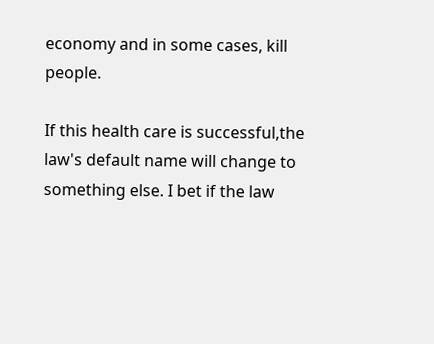economy and in some cases, kill people.

If this health care is successful,the law's default name will change to something else. I bet if the law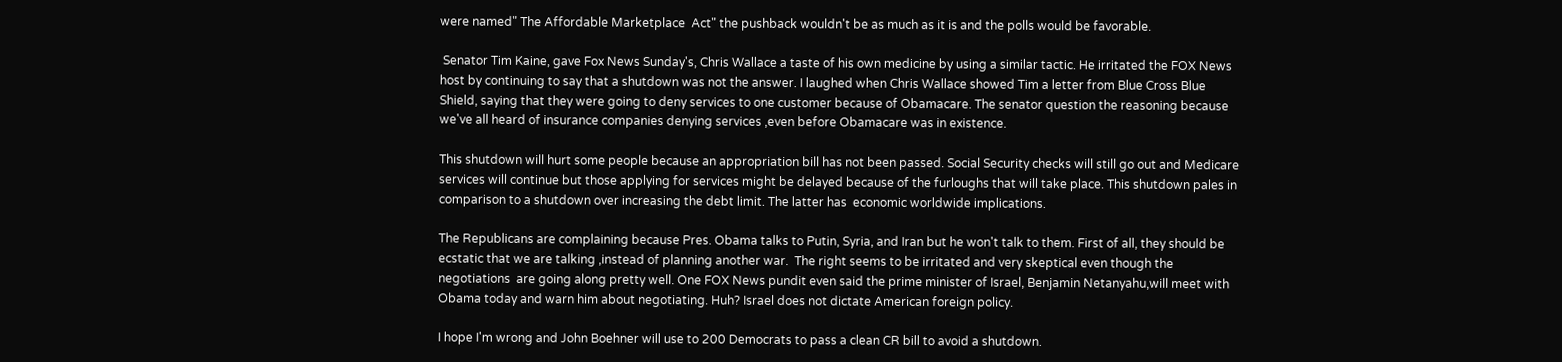were named" The Affordable Marketplace  Act" the pushback wouldn't be as much as it is and the polls would be favorable.

 Senator Tim Kaine, gave Fox News Sunday's, Chris Wallace a taste of his own medicine by using a similar tactic. He irritated the FOX News host by continuing to say that a shutdown was not the answer. I laughed when Chris Wallace showed Tim a letter from Blue Cross Blue Shield, saying that they were going to deny services to one customer because of Obamacare. The senator question the reasoning because we've all heard of insurance companies denying services ,even before Obamacare was in existence.

This shutdown will hurt some people because an appropriation bill has not been passed. Social Security checks will still go out and Medicare services will continue but those applying for services might be delayed because of the furloughs that will take place. This shutdown pales in comparison to a shutdown over increasing the debt limit. The latter has  economic worldwide implications.

The Republicans are complaining because Pres. Obama talks to Putin, Syria, and Iran but he won't talk to them. First of all, they should be ecstatic that we are talking ,instead of planning another war.  The right seems to be irritated and very skeptical even though the negotiations  are going along pretty well. One FOX News pundit even said the prime minister of Israel, Benjamin Netanyahu,will meet with Obama today and warn him about negotiating. Huh? Israel does not dictate American foreign policy.

I hope I'm wrong and John Boehner will use to 200 Democrats to pass a clean CR bill to avoid a shutdown.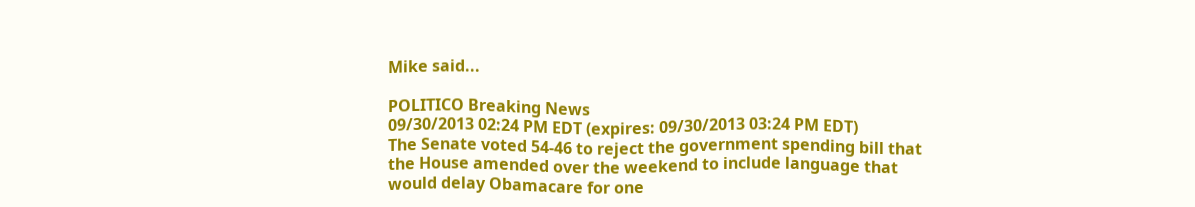Mike said...

POLITICO Breaking News
09/30/2013 02:24 PM EDT (expires: 09/30/2013 03:24 PM EDT)
The Senate voted 54-46 to reject the government spending bill that the House amended over the weekend to include language that would delay Obamacare for one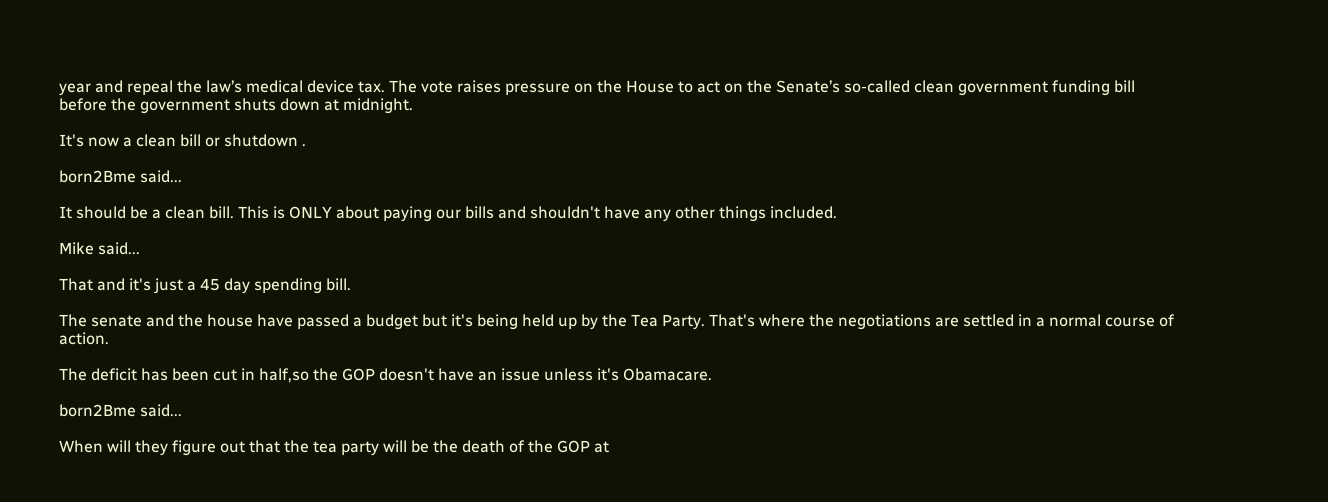year and repeal the law’s medical device tax. The vote raises pressure on the House to act on the Senate’s so-called clean government funding bill before the government shuts down at midnight.

It's now a clean bill or shutdown .

born2Bme said...

It should be a clean bill. This is ONLY about paying our bills and shouldn't have any other things included.

Mike said...

That and it's just a 45 day spending bill.

The senate and the house have passed a budget but it's being held up by the Tea Party. That's where the negotiations are settled in a normal course of action.

The deficit has been cut in half,so the GOP doesn't have an issue unless it's Obamacare.

born2Bme said...

When will they figure out that the tea party will be the death of the GOP at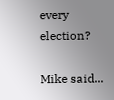every election?

Mike said...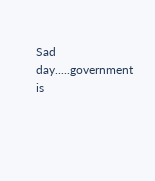Sad day.....government is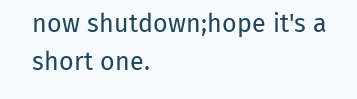now shutdown;hope it's a short one.